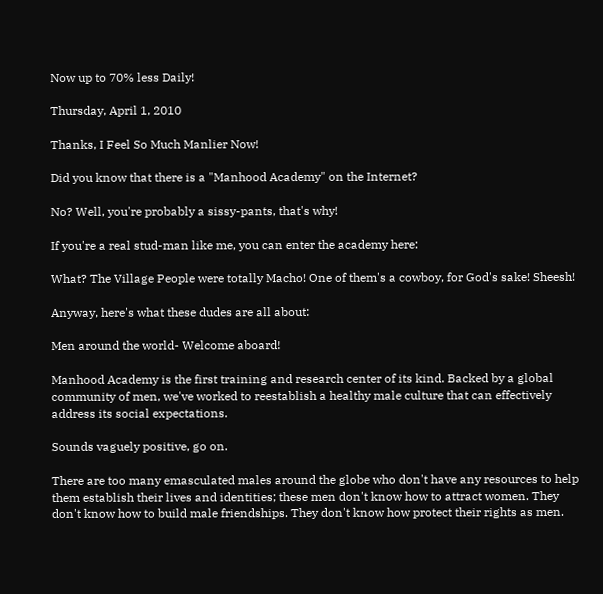Now up to 70% less Daily!

Thursday, April 1, 2010

Thanks, I Feel So Much Manlier Now!

Did you know that there is a "Manhood Academy" on the Internet?

No? Well, you're probably a sissy-pants, that's why!

If you're a real stud-man like me, you can enter the academy here:

What? The Village People were totally Macho! One of them's a cowboy, for God's sake! Sheesh!

Anyway, here's what these dudes are all about:

Men around the world- Welcome aboard!

Manhood Academy is the first training and research center of its kind. Backed by a global community of men, we've worked to reestablish a healthy male culture that can effectively address its social expectations.

Sounds vaguely positive, go on.

There are too many emasculated males around the globe who don't have any resources to help them establish their lives and identities; these men don't know how to attract women. They don't know how to build male friendships. They don't know how protect their rights as men.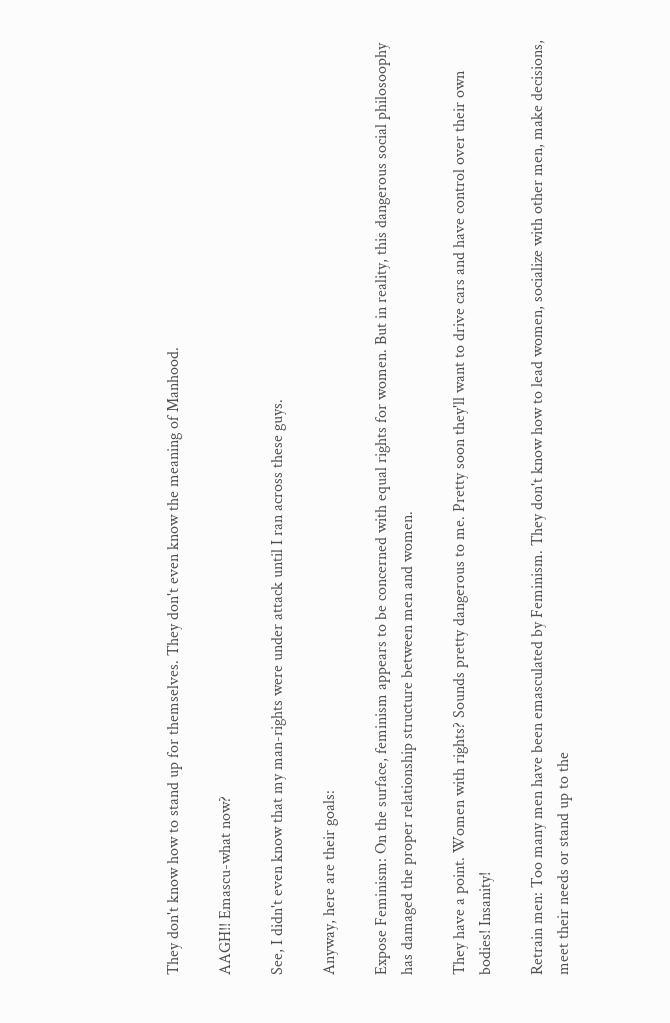They don't know how to stand up for themselves. They don't even know the meaning of Manhood.

AAGH!! Emascu-what now?

See, I didn't even know that my man-rights were under attack until I ran across these guys.

Anyway, here are their goals:

Expose Feminism: On the surface, feminism appears to be concerned with equal rights for women. But in reality, this dangerous social philosoophy has damaged the proper relationship structure between men and women.

They have a point. Women with rights? Sounds pretty dangerous to me. Pretty soon they'll want to drive cars and have control over their own bodies! Insanity!

Retrain men: Too many men have been emasculated by Feminism. They don't know how to lead women, socialize with other men, make decisions, meet their needs or stand up to the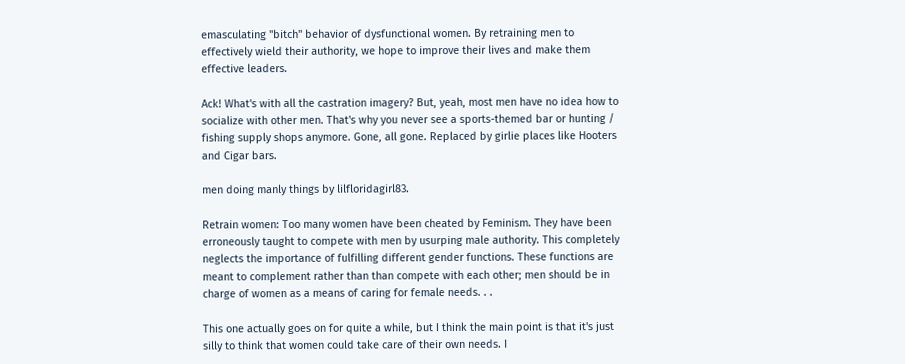emasculating "bitch" behavior of dysfunctional women. By retraining men to effectively wield their authority, we hope to improve their lives and make them effective leaders.

Ack! What's with all the castration imagery? But, yeah, most men have no idea how to socialize with other men. That's why you never see a sports-themed bar or hunting / fishing supply shops anymore. Gone, all gone. Replaced by girlie places like Hooters and Cigar bars.

men doing manly things by lilfloridagirl83.

Retrain women: Too many women have been cheated by Feminism. They have been erroneously taught to compete with men by usurping male authority. This completely neglects the importance of fulfilling different gender functions. These functions are meant to complement rather than than compete with each other; men should be in charge of women as a means of caring for female needs. . .

This one actually goes on for quite a while, but I think the main point is that it's just silly to think that women could take care of their own needs. I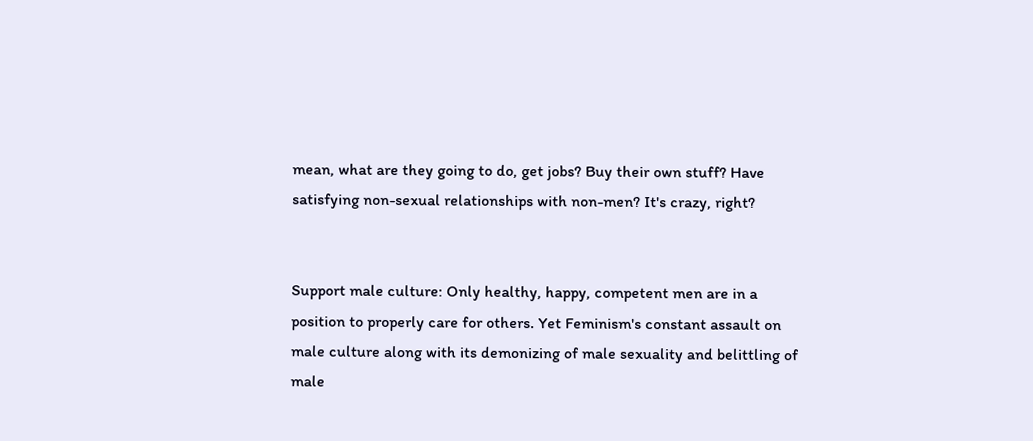mean, what are they going to do, get jobs? Buy their own stuff? Have satisfying non-sexual relationships with non-men? It's crazy, right?


Support male culture: Only healthy, happy, competent men are in a position to properly care for others. Yet Feminism's constant assault on male culture along with its demonizing of male sexuality and belittling of male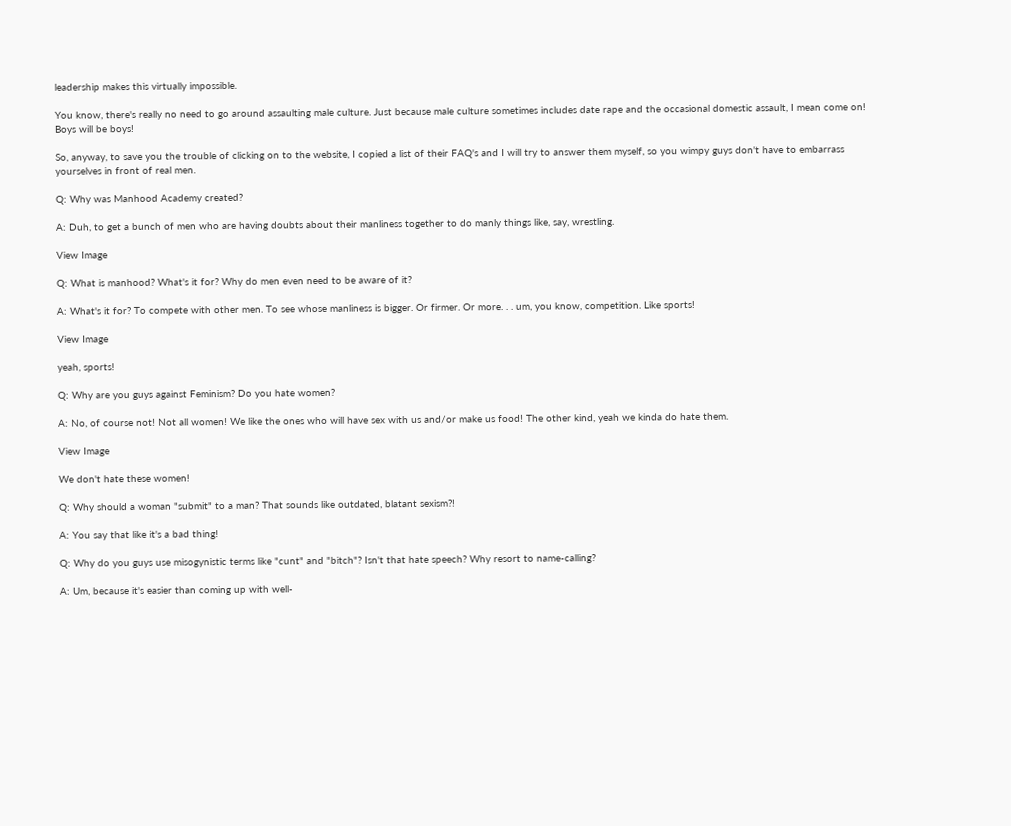leadership makes this virtually impossible.

You know, there's really no need to go around assaulting male culture. Just because male culture sometimes includes date rape and the occasional domestic assault, I mean come on! Boys will be boys!

So, anyway, to save you the trouble of clicking on to the website, I copied a list of their FAQ's and I will try to answer them myself, so you wimpy guys don't have to embarrass yourselves in front of real men.

Q: Why was Manhood Academy created?

A: Duh, to get a bunch of men who are having doubts about their manliness together to do manly things like, say, wrestling.

View Image

Q: What is manhood? What's it for? Why do men even need to be aware of it?

A: What's it for? To compete with other men. To see whose manliness is bigger. Or firmer. Or more. . . um, you know, competition. Like sports!

View Image

yeah, sports!

Q: Why are you guys against Feminism? Do you hate women?

A: No, of course not! Not all women! We like the ones who will have sex with us and/or make us food! The other kind, yeah we kinda do hate them.

View Image

We don't hate these women!

Q: Why should a woman "submit" to a man? That sounds like outdated, blatant sexism?!

A: You say that like it's a bad thing!

Q: Why do you guys use misogynistic terms like "cunt" and "bitch"? Isn't that hate speech? Why resort to name-calling?

A: Um, because it's easier than coming up with well-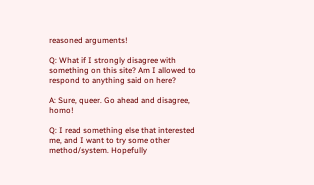reasoned arguments!

Q: What if I strongly disagree with something on this site? Am I allowed to respond to anything said on here?

A: Sure, queer. Go ahead and disagree, homo!

Q: I read something else that interested me, and I want to try some other method/system. Hopefully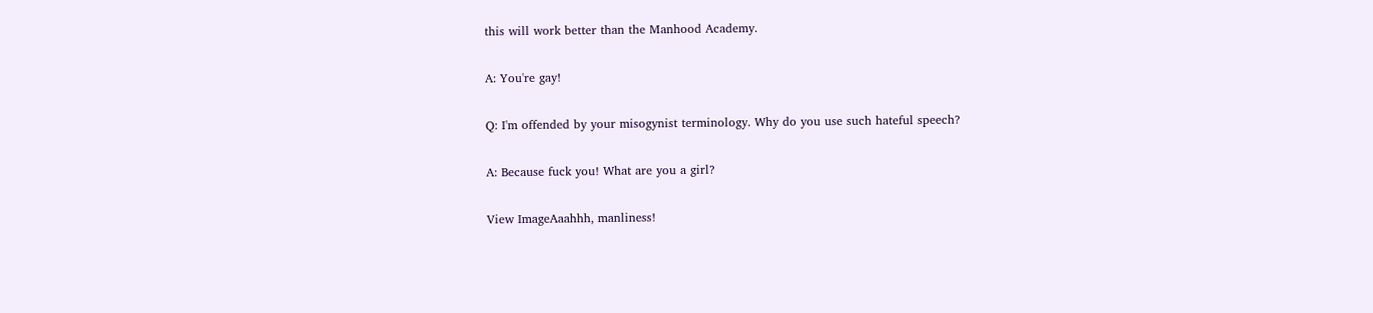this will work better than the Manhood Academy.

A: You're gay!

Q: I'm offended by your misogynist terminology. Why do you use such hateful speech?

A: Because fuck you! What are you a girl?

View ImageAaahhh, manliness!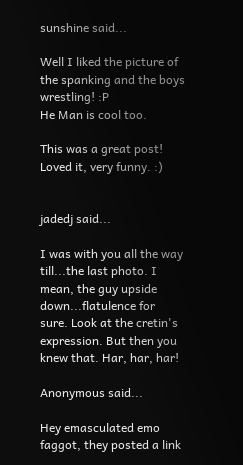sunshine said...

Well I liked the picture of the spanking and the boys wrestling! :P
He Man is cool too.

This was a great post! Loved it, very funny. :)


jadedj said...

I was with you all the way till...the last photo. I mean, the guy upside down...flatulence for sure. Look at the cretin's expression. But then you knew that. Har, har, har!

Anonymous said...

Hey emasculated emo faggot, they posted a link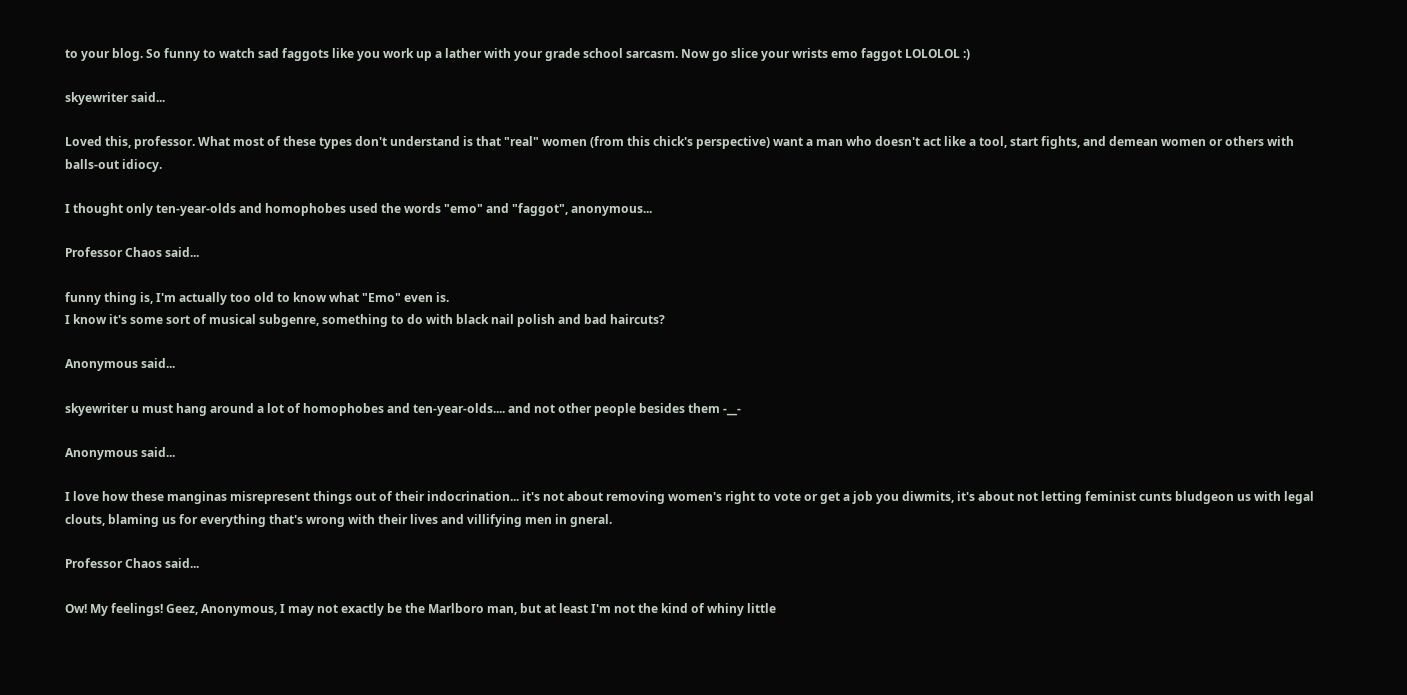to your blog. So funny to watch sad faggots like you work up a lather with your grade school sarcasm. Now go slice your wrists emo faggot LOLOLOL :)

skyewriter said...

Loved this, professor. What most of these types don't understand is that "real" women (from this chick's perspective) want a man who doesn't act like a tool, start fights, and demean women or others with balls-out idiocy.

I thought only ten-year-olds and homophobes used the words "emo" and "faggot", anonymous...

Professor Chaos said...

funny thing is, I'm actually too old to know what "Emo" even is.
I know it's some sort of musical subgenre, something to do with black nail polish and bad haircuts?

Anonymous said...

skyewriter u must hang around a lot of homophobes and ten-year-olds.... and not other people besides them -__-

Anonymous said...

I love how these manginas misrepresent things out of their indocrination... it's not about removing women's right to vote or get a job you diwmits, it's about not letting feminist cunts bludgeon us with legal clouts, blaming us for everything that's wrong with their lives and villifying men in gneral.

Professor Chaos said...

Ow! My feelings! Geez, Anonymous, I may not exactly be the Marlboro man, but at least I'm not the kind of whiny little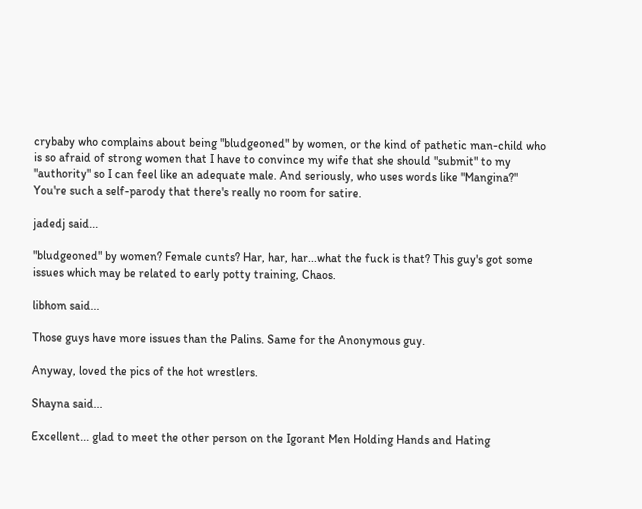crybaby who complains about being "bludgeoned" by women, or the kind of pathetic man-child who is so afraid of strong women that I have to convince my wife that she should "submit" to my "authority" so I can feel like an adequate male. And seriously, who uses words like "Mangina?" You're such a self-parody that there's really no room for satire.

jadedj said...

"bludgeoned" by women? Female cunts? Har, har, har...what the fuck is that? This guy's got some issues which may be related to early potty training, Chaos.

libhom said...

Those guys have more issues than the Palins. Same for the Anonymous guy.

Anyway, loved the pics of the hot wrestlers.

Shayna said...

Excellent... glad to meet the other person on the Igorant Men Holding Hands and Hating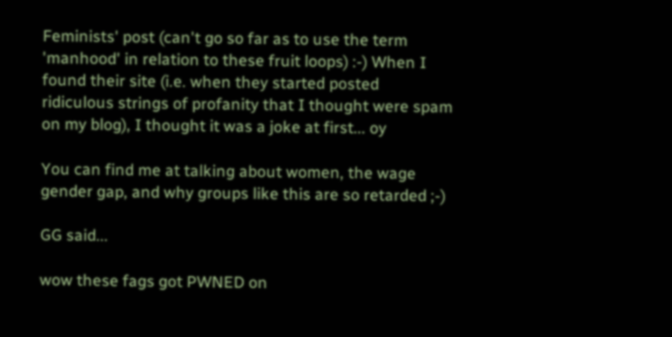Feminists' post (can't go so far as to use the term 'manhood' in relation to these fruit loops) :-) When I found their site (i.e. when they started posted ridiculous strings of profanity that I thought were spam on my blog), I thought it was a joke at first... oy

You can find me at talking about women, the wage gender gap, and why groups like this are so retarded ;-)

GG said...

wow these fags got PWNED on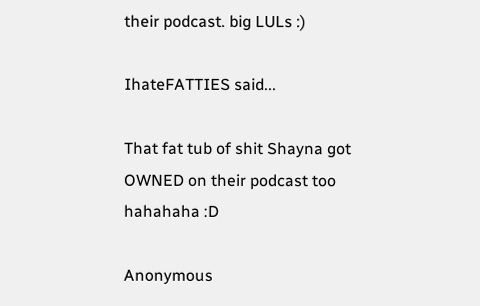their podcast. big LULs :)

IhateFATTIES said...

That fat tub of shit Shayna got OWNED on their podcast too hahahaha :D

Anonymous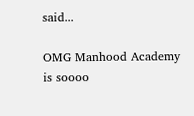said...

OMG Manhood Academy is soooo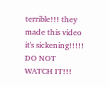terrible!!! they made this video it's sickening!!!!! DO NOT WATCH IT!!!